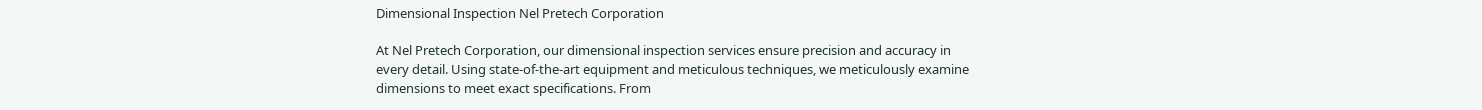Dimensional Inspection Nel Pretech Corporation

At Nel Pretech Corporation, our dimensional inspection services ensure precision and accuracy in every detail. Using state-of-the-art equipment and meticulous techniques, we meticulously examine dimensions to meet exact specifications. From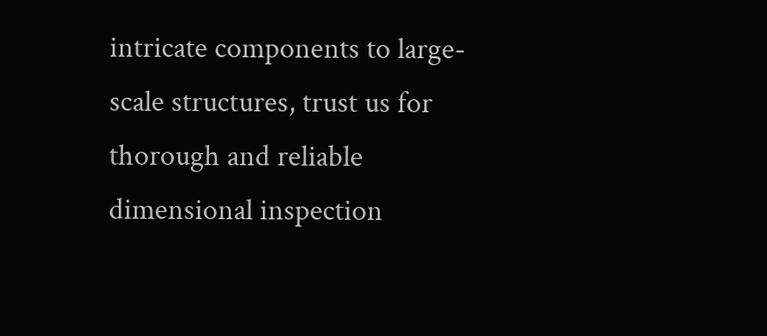intricate components to large-scale structures, trust us for thorough and reliable dimensional inspection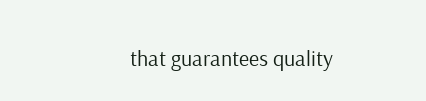that guarantees quality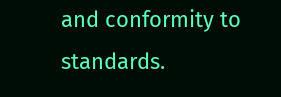and conformity to standards.